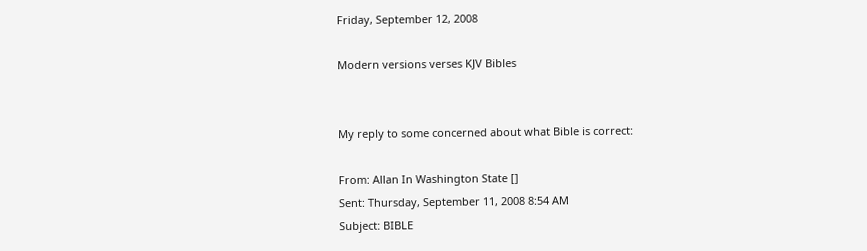Friday, September 12, 2008

Modern versions verses KJV Bibles


My reply to some concerned about what Bible is correct:

From: Allan In Washington State []
Sent: Thursday, September 11, 2008 8:54 AM
Subject: BIBLE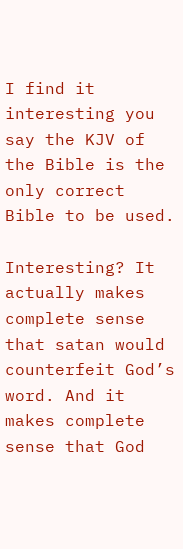I find it interesting you say the KJV of the Bible is the only correct Bible to be used.

Interesting? It actually makes complete sense that satan would counterfeit God’s word. And it makes complete sense that God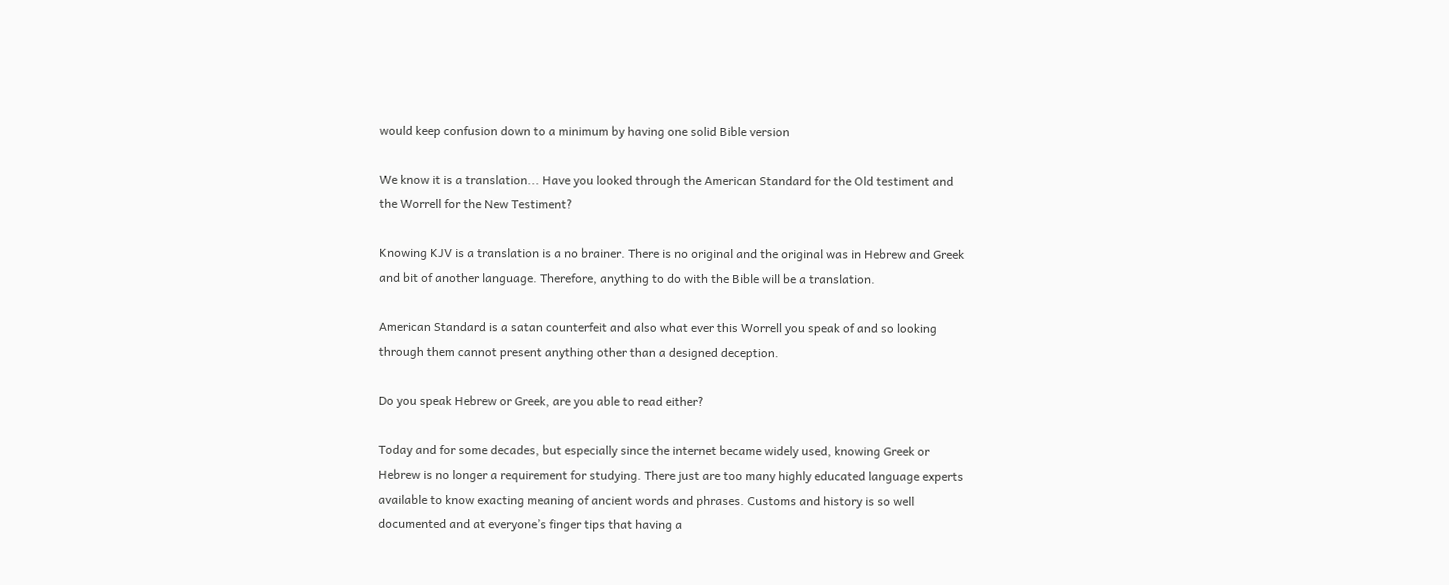would keep confusion down to a minimum by having one solid Bible version

We know it is a translation... Have you looked through the American Standard for the Old testiment and the Worrell for the New Testiment?

Knowing KJV is a translation is a no brainer. There is no original and the original was in Hebrew and Greek and bit of another language. Therefore, anything to do with the Bible will be a translation.

American Standard is a satan counterfeit and also what ever this Worrell you speak of and so looking through them cannot present anything other than a designed deception.

Do you speak Hebrew or Greek, are you able to read either?

Today and for some decades, but especially since the internet became widely used, knowing Greek or Hebrew is no longer a requirement for studying. There just are too many highly educated language experts available to know exacting meaning of ancient words and phrases. Customs and history is so well documented and at everyone’s finger tips that having a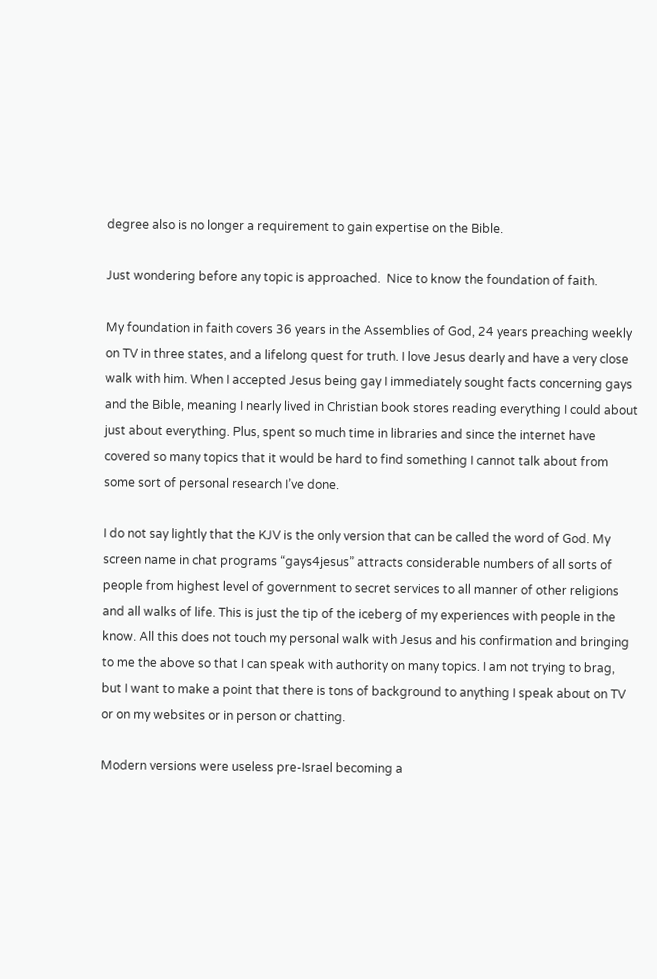degree also is no longer a requirement to gain expertise on the Bible.

Just wondering before any topic is approached.  Nice to know the foundation of faith.

My foundation in faith covers 36 years in the Assemblies of God, 24 years preaching weekly on TV in three states, and a lifelong quest for truth. I love Jesus dearly and have a very close walk with him. When I accepted Jesus being gay I immediately sought facts concerning gays and the Bible, meaning I nearly lived in Christian book stores reading everything I could about just about everything. Plus, spent so much time in libraries and since the internet have covered so many topics that it would be hard to find something I cannot talk about from some sort of personal research I’ve done.

I do not say lightly that the KJV is the only version that can be called the word of God. My screen name in chat programs “gays4jesus” attracts considerable numbers of all sorts of people from highest level of government to secret services to all manner of other religions and all walks of life. This is just the tip of the iceberg of my experiences with people in the know. All this does not touch my personal walk with Jesus and his confirmation and bringing to me the above so that I can speak with authority on many topics. I am not trying to brag, but I want to make a point that there is tons of background to anything I speak about on TV or on my websites or in person or chatting.

Modern versions were useless pre-Israel becoming a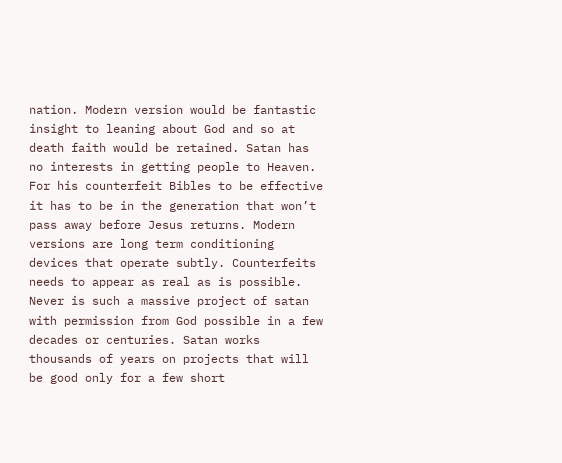nation. Modern version would be fantastic insight to leaning about God and so at death faith would be retained. Satan has no interests in getting people to Heaven. For his counterfeit Bibles to be effective it has to be in the generation that won’t pass away before Jesus returns. Modern versions are long term conditioning devices that operate subtly. Counterfeits needs to appear as real as is possible. Never is such a massive project of satan with permission from God possible in a few decades or centuries. Satan works thousands of years on projects that will be good only for a few short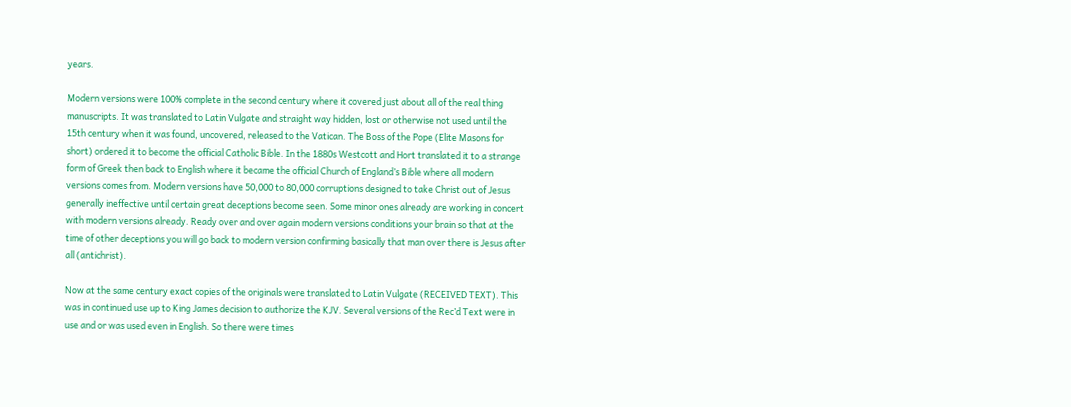years.

Modern versions were 100% complete in the second century where it covered just about all of the real thing manuscripts. It was translated to Latin Vulgate and straight way hidden, lost or otherwise not used until the 15th century when it was found, uncovered, released to the Vatican. The Boss of the Pope (Elite Masons for short) ordered it to become the official Catholic Bible. In the 1880s Westcott and Hort translated it to a strange form of Greek then back to English where it became the official Church of England’s Bible where all modern versions comes from. Modern versions have 50,000 to 80,000 corruptions designed to take Christ out of Jesus generally ineffective until certain great deceptions become seen. Some minor ones already are working in concert with modern versions already. Ready over and over again modern versions conditions your brain so that at the time of other deceptions you will go back to modern version confirming basically that man over there is Jesus after all (antichrist).

Now at the same century exact copies of the originals were translated to Latin Vulgate (RECEIVED TEXT). This was in continued use up to King James decision to authorize the KJV. Several versions of the Rec’d Text were in use and or was used even in English. So there were times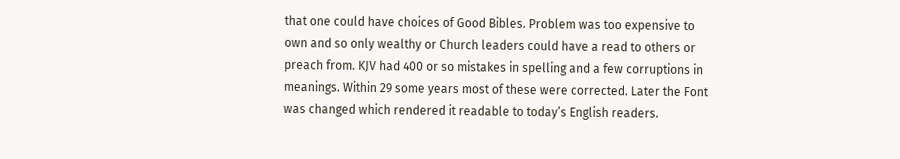that one could have choices of Good Bibles. Problem was too expensive to own and so only wealthy or Church leaders could have a read to others or preach from. KJV had 400 or so mistakes in spelling and a few corruptions in meanings. Within 29 some years most of these were corrected. Later the Font was changed which rendered it readable to today’s English readers.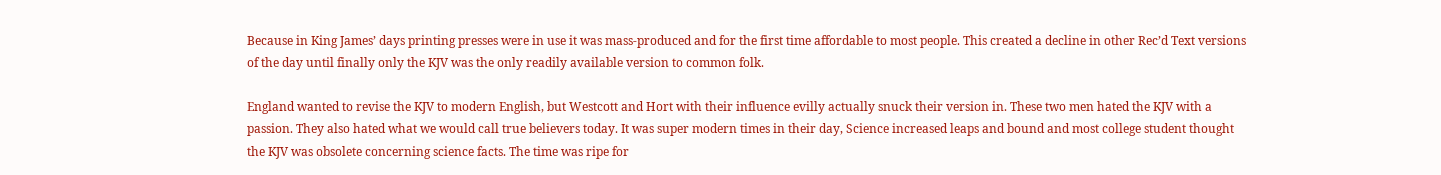Because in King James’ days printing presses were in use it was mass-produced and for the first time affordable to most people. This created a decline in other Rec’d Text versions of the day until finally only the KJV was the only readily available version to common folk.

England wanted to revise the KJV to modern English, but Westcott and Hort with their influence evilly actually snuck their version in. These two men hated the KJV with a passion. They also hated what we would call true believers today. It was super modern times in their day, Science increased leaps and bound and most college student thought the KJV was obsolete concerning science facts. The time was ripe for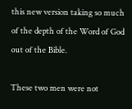this new version taking so much of the depth of the Word of God out of the Bible.

These two men were not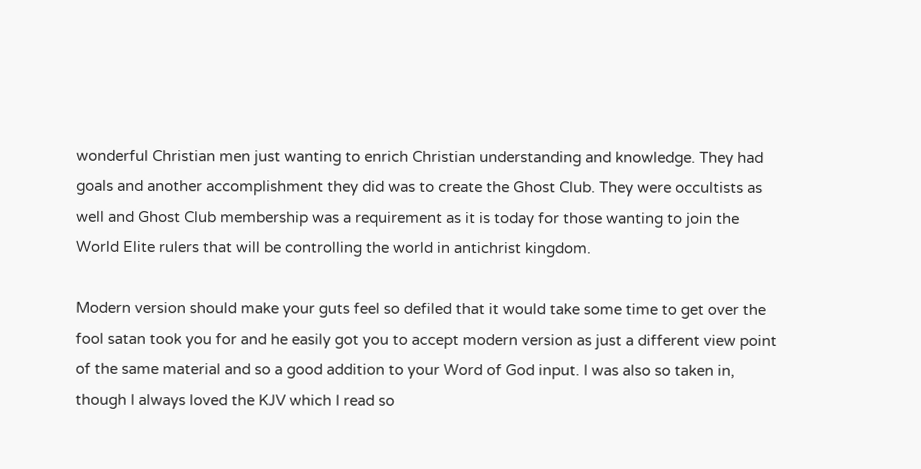wonderful Christian men just wanting to enrich Christian understanding and knowledge. They had goals and another accomplishment they did was to create the Ghost Club. They were occultists as well and Ghost Club membership was a requirement as it is today for those wanting to join the World Elite rulers that will be controlling the world in antichrist kingdom.

Modern version should make your guts feel so defiled that it would take some time to get over the fool satan took you for and he easily got you to accept modern version as just a different view point of the same material and so a good addition to your Word of God input. I was also so taken in, though I always loved the KJV which I read so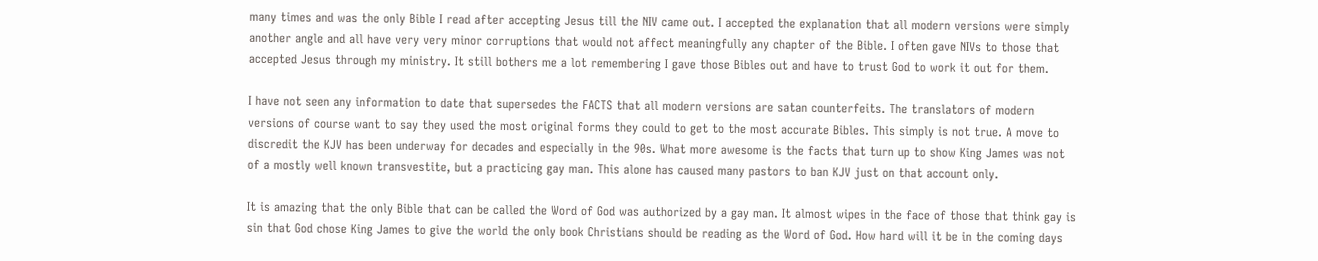many times and was the only Bible I read after accepting Jesus till the NIV came out. I accepted the explanation that all modern versions were simply another angle and all have very very minor corruptions that would not affect meaningfully any chapter of the Bible. I often gave NIVs to those that accepted Jesus through my ministry. It still bothers me a lot remembering I gave those Bibles out and have to trust God to work it out for them.

I have not seen any information to date that supersedes the FACTS that all modern versions are satan counterfeits. The translators of modern versions of course want to say they used the most original forms they could to get to the most accurate Bibles. This simply is not true. A move to discredit the KJV has been underway for decades and especially in the 90s. What more awesome is the facts that turn up to show King James was not of a mostly well known transvestite, but a practicing gay man. This alone has caused many pastors to ban KJV just on that account only.

It is amazing that the only Bible that can be called the Word of God was authorized by a gay man. It almost wipes in the face of those that think gay is sin that God chose King James to give the world the only book Christians should be reading as the Word of God. How hard will it be in the coming days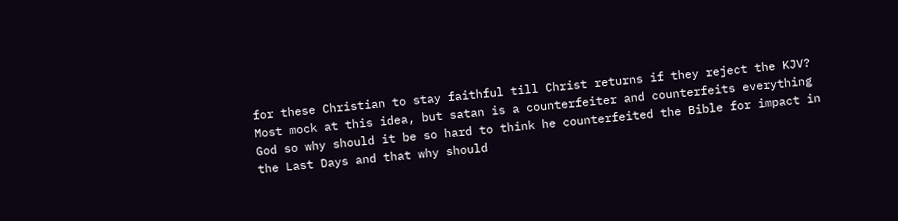for these Christian to stay faithful till Christ returns if they reject the KJV? Most mock at this idea, but satan is a counterfeiter and counterfeits everything God so why should it be so hard to think he counterfeited the Bible for impact in the Last Days and that why should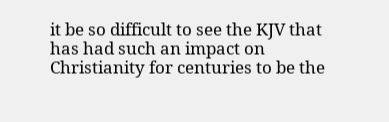it be so difficult to see the KJV that has had such an impact on Christianity for centuries to be the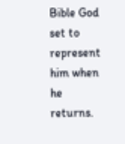Bible God set to represent him when he returns.